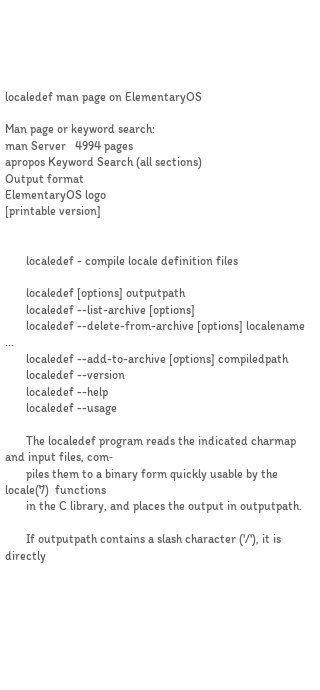localedef man page on ElementaryOS

Man page or keyword search:
man Server   4994 pages
apropos Keyword Search (all sections)
Output format
ElementaryOS logo
[printable version]


       localedef - compile locale definition files

       localedef [options] outputpath
       localedef --list-archive [options]
       localedef --delete-from-archive [options] localename ...
       localedef --add-to-archive [options] compiledpath
       localedef --version
       localedef --help
       localedef --usage

       The localedef program reads the indicated charmap and input files, com‐
       piles them to a binary form quickly usable by the  locale(7)  functions
       in the C library, and places the output in outputpath.

       If outputpath contains a slash character ('/'), it is directly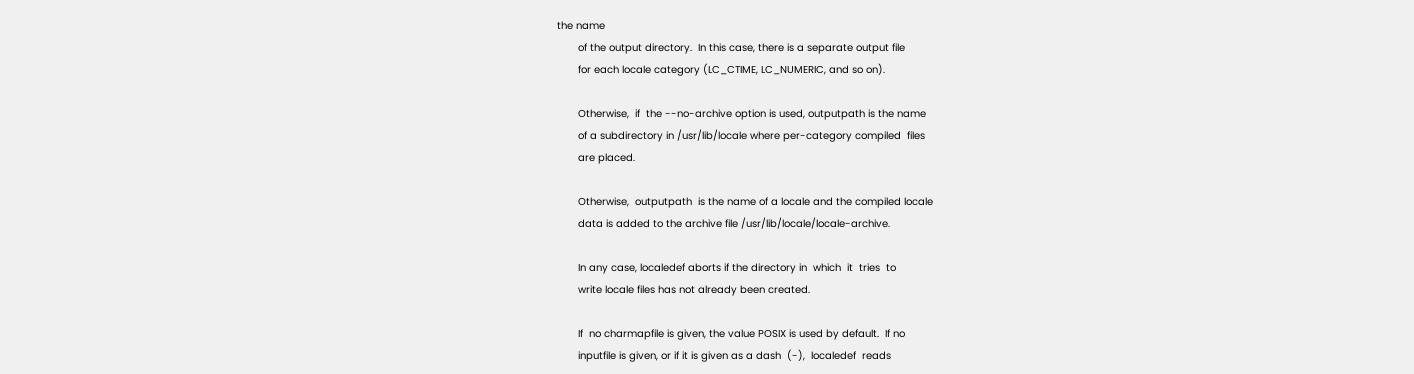the name
       of the output directory.  In this case, there is a separate output file
       for each locale category (LC_CTIME, LC_NUMERIC, and so on).

       Otherwise,  if  the --no-archive option is used, outputpath is the name
       of a subdirectory in /usr/lib/locale where per-category compiled  files
       are placed.

       Otherwise,  outputpath  is the name of a locale and the compiled locale
       data is added to the archive file /usr/lib/locale/locale-archive.

       In any case, localedef aborts if the directory in  which  it  tries  to
       write locale files has not already been created.

       If  no charmapfile is given, the value POSIX is used by default.  If no
       inputfile is given, or if it is given as a dash  (-),  localedef  reads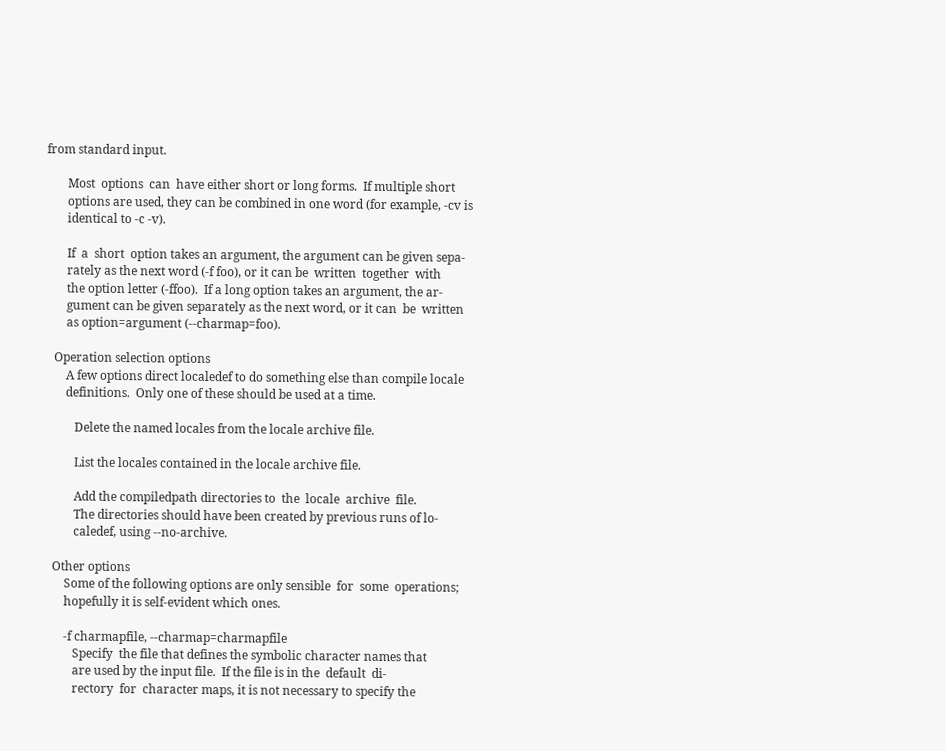from standard input.

       Most  options  can  have either short or long forms.  If multiple short
       options are used, they can be combined in one word (for example, -cv is
       identical to -c -v).

       If  a  short  option takes an argument, the argument can be given sepa‐
       rately as the next word (-f foo), or it can be  written  together  with
       the option letter (-ffoo).  If a long option takes an argument, the ar‐
       gument can be given separately as the next word, or it can  be  written
       as option=argument (--charmap=foo).

   Operation selection options
       A few options direct localedef to do something else than compile locale
       definitions.  Only one of these should be used at a time.

          Delete the named locales from the locale archive file.

          List the locales contained in the locale archive file.

          Add the compiledpath directories to  the  locale  archive  file.
          The directories should have been created by previous runs of lo‐
          caledef, using --no-archive.

   Other options
       Some of the following options are only sensible  for  some  operations;
       hopefully it is self-evident which ones.

       -f charmapfile, --charmap=charmapfile
          Specify  the file that defines the symbolic character names that
          are used by the input file.  If the file is in the  default  di‐
          rectory  for  character maps, it is not necessary to specify the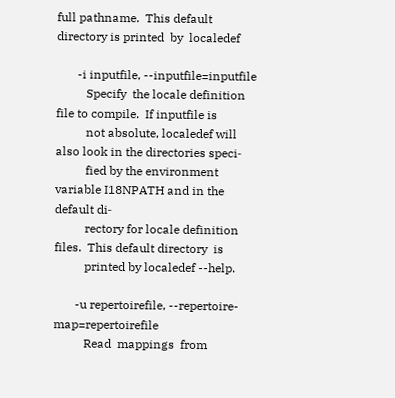full pathname.  This default directory is printed  by  localedef

       -i inputfile, --inputfile=inputfile
          Specify  the locale definition file to compile.  If inputfile is
          not absolute, localedef will also look in the directories speci‐
          fied by the environment variable I18NPATH and in the default di‐
          rectory for locale definition files.  This default directory  is
          printed by localedef --help.

       -u repertoirefile, --repertoire-map=repertoirefile
          Read  mappings  from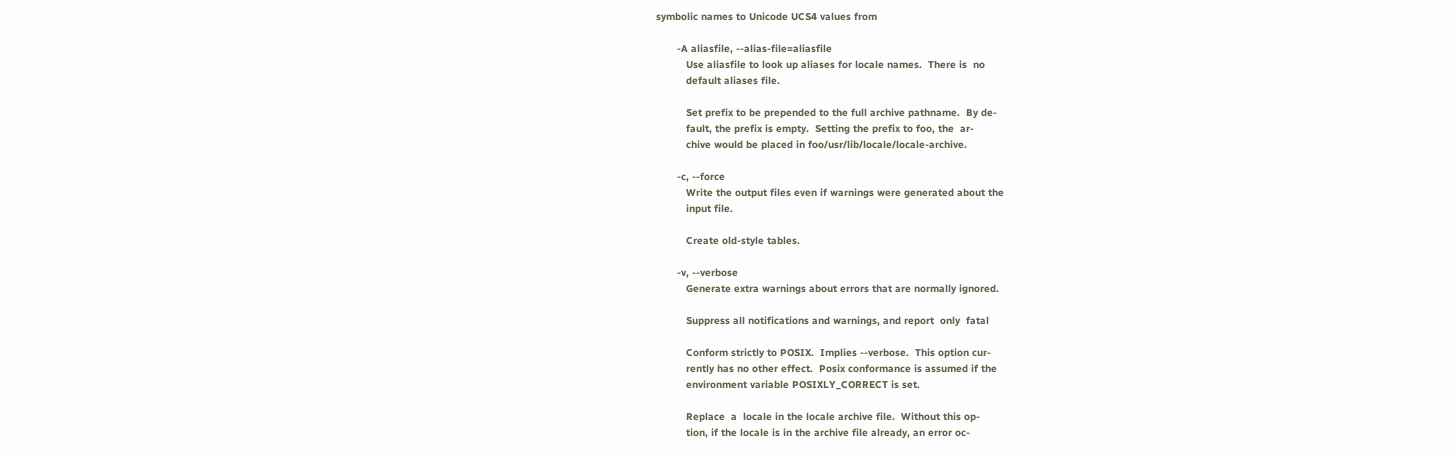symbolic names to Unicode UCS4 values from

       -A aliasfile, --alias-file=aliasfile
          Use aliasfile to look up aliases for locale names.  There is  no
          default aliases file.

          Set prefix to be prepended to the full archive pathname.  By de‐
          fault, the prefix is empty.  Setting the prefix to foo, the  ar‐
          chive would be placed in foo/usr/lib/locale/locale-archive.

       -c, --force
          Write the output files even if warnings were generated about the
          input file.

          Create old-style tables.

       -v, --verbose
          Generate extra warnings about errors that are normally ignored.

          Suppress all notifications and warnings, and report  only  fatal

          Conform strictly to POSIX.  Implies --verbose.  This option cur‐
          rently has no other effect.  Posix conformance is assumed if the
          environment variable POSIXLY_CORRECT is set.

          Replace  a  locale in the locale archive file.  Without this op‐
          tion, if the locale is in the archive file already, an error oc‐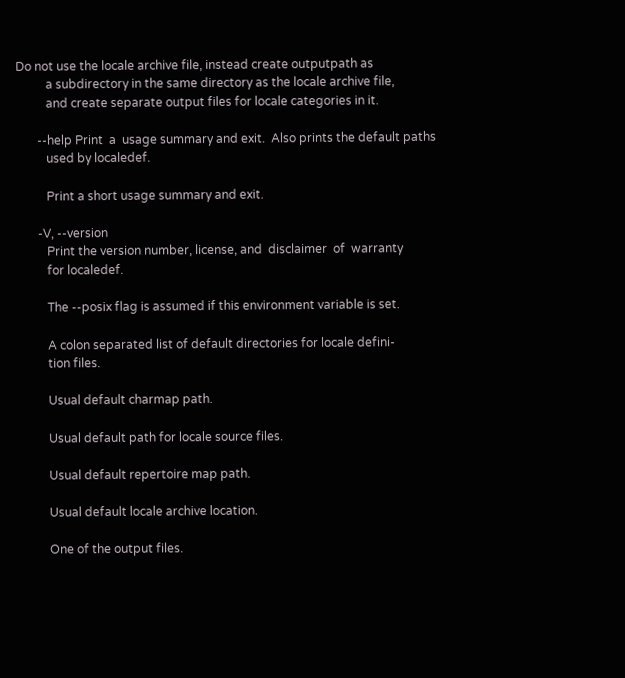Do not use the locale archive file, instead create outputpath as
          a subdirectory in the same directory as the locale archive file,
          and create separate output files for locale categories in it.

       --help Print  a  usage summary and exit.  Also prints the default paths
          used by localedef.

          Print a short usage summary and exit.

       -V, --version
          Print the version number, license, and  disclaimer  of  warranty
          for localedef.

          The --posix flag is assumed if this environment variable is set.

          A colon separated list of default directories for locale defini‐
          tion files.

          Usual default charmap path.

          Usual default path for locale source files.

          Usual default repertoire map path.

          Usual default locale archive location.

          One of the output files.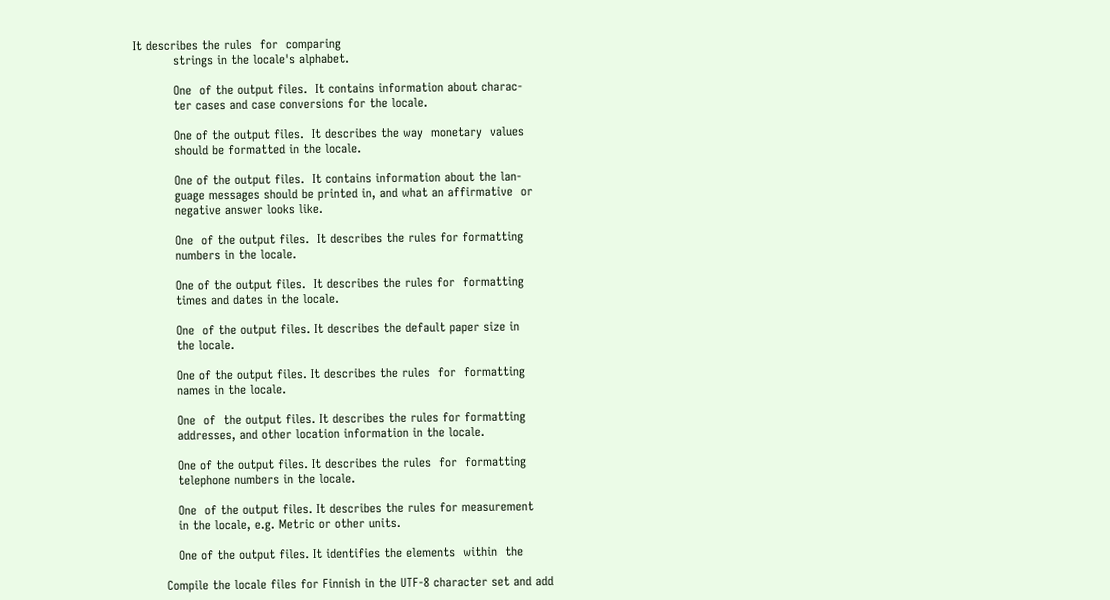It describes the rules  for  comparing
          strings in the locale's alphabet.

          One  of the output files.  It contains information about charac‐
          ter cases and case conversions for the locale.

          One of the output files.  It describes the way  monetary  values
          should be formatted in the locale.

          One of the output files.  It contains information about the lan‐
          guage messages should be printed in, and what an affirmative  or
          negative answer looks like.

          One  of the output files.  It describes the rules for formatting
          numbers in the locale.

          One of the output files.  It describes the rules for  formatting
          times and dates in the locale.

          One  of the output files. It describes the default paper size in
          the locale.

          One of the output files. It describes the rules  for  formatting
          names in the locale.

          One  of  the output files. It describes the rules for formatting
          addresses, and other location information in the locale.

          One of the output files. It describes the rules  for  formatting
          telephone numbers in the locale.

          One  of the output files. It describes the rules for measurement
          in the locale, e.g. Metric or other units.

          One of the output files. It identifies the elements  within  the

       Compile the locale files for Finnish in the UTF-8 character set and add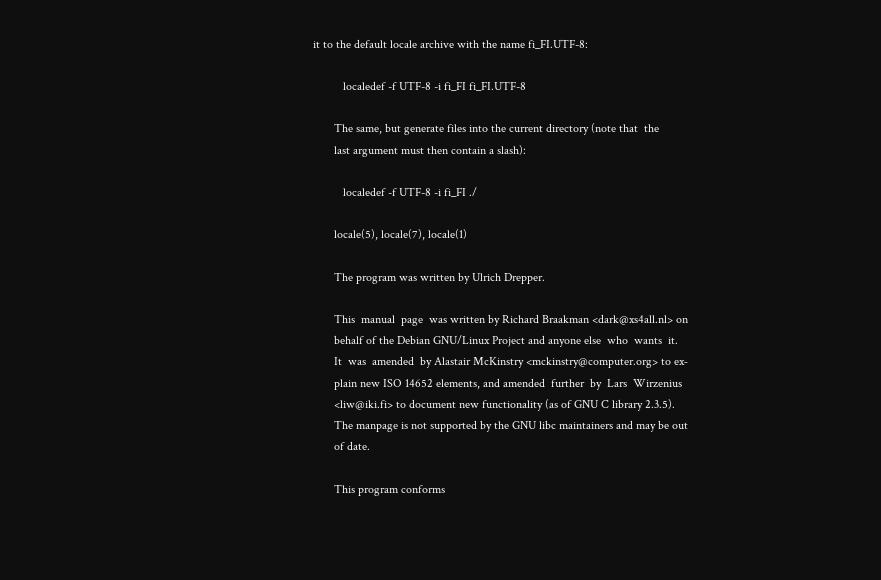it to the default locale archive with the name fi_FI.UTF-8:

          localedef -f UTF-8 -i fi_FI fi_FI.UTF-8

       The same, but generate files into the current directory (note that  the
       last argument must then contain a slash):

          localedef -f UTF-8 -i fi_FI ./

       locale(5), locale(7), locale(1)

       The program was written by Ulrich Drepper.

       This  manual  page  was written by Richard Braakman <dark@xs4all.nl> on
       behalf of the Debian GNU/Linux Project and anyone else  who  wants  it.
       It  was  amended  by Alastair McKinstry <mckinstry@computer.org> to ex‐
       plain new ISO 14652 elements, and amended  further  by  Lars  Wirzenius
       <liw@iki.fi> to document new functionality (as of GNU C library 2.3.5).
       The manpage is not supported by the GNU libc maintainers and may be out
       of date.

       This program conforms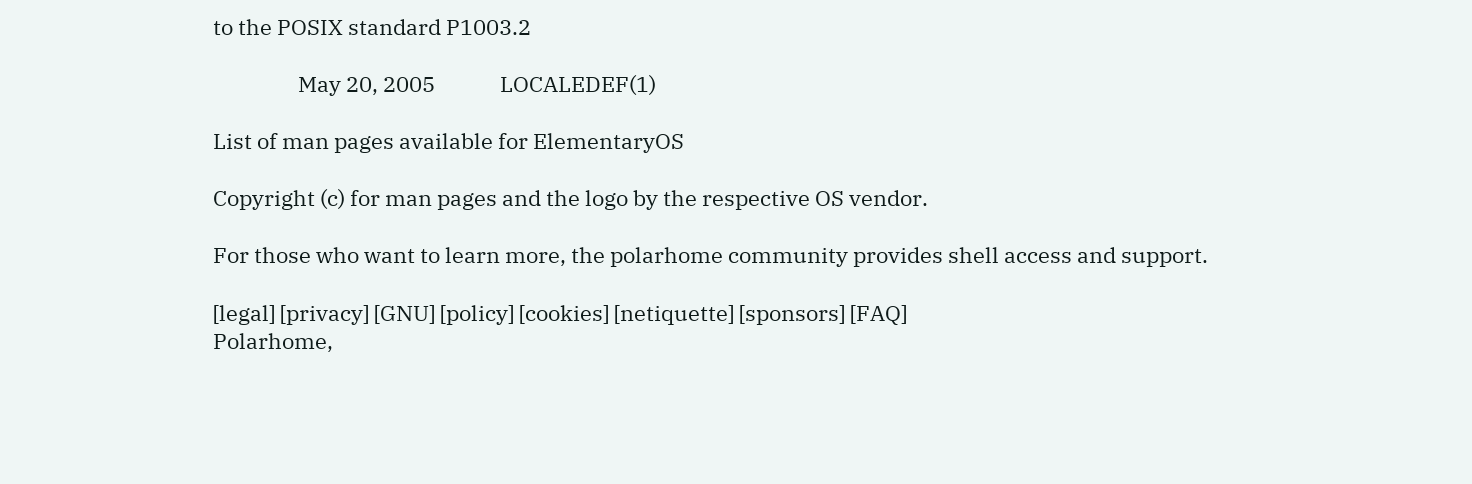to the POSIX standard P1003.2

                 May 20, 2005             LOCALEDEF(1)

List of man pages available for ElementaryOS

Copyright (c) for man pages and the logo by the respective OS vendor.

For those who want to learn more, the polarhome community provides shell access and support.

[legal] [privacy] [GNU] [policy] [cookies] [netiquette] [sponsors] [FAQ]
Polarhome,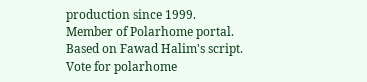production since 1999.
Member of Polarhome portal.
Based on Fawad Halim's script.
Vote for polarhome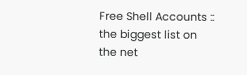Free Shell Accounts :: the biggest list on the net